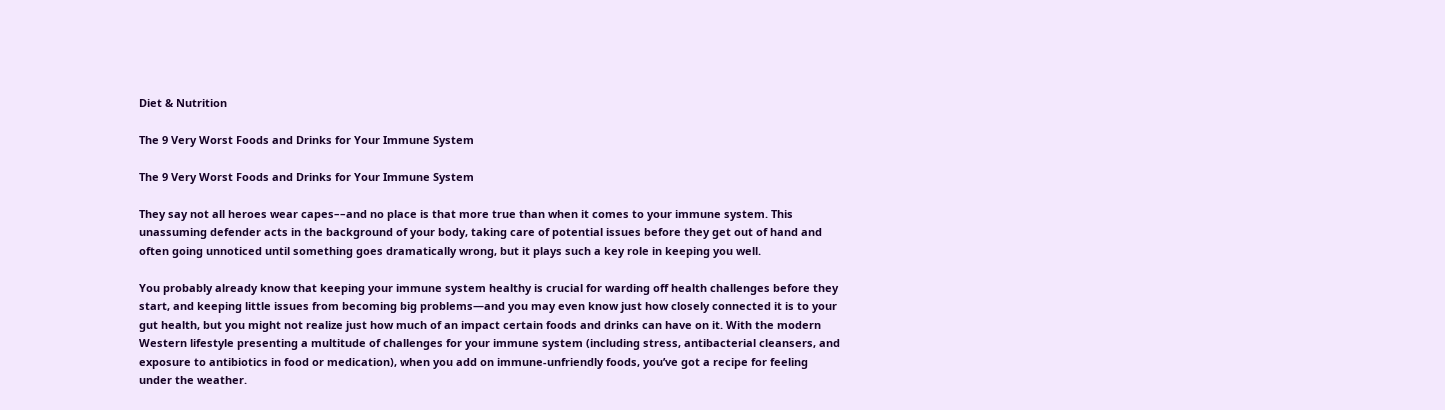Diet & Nutrition

The 9 Very Worst Foods and Drinks for Your Immune System

The 9 Very Worst Foods and Drinks for Your Immune System

They say not all heroes wear capes––and no place is that more true than when it comes to your immune system. This unassuming defender acts in the background of your body, taking care of potential issues before they get out of hand and often going unnoticed until something goes dramatically wrong, but it plays such a key role in keeping you well.

You probably already know that keeping your immune system healthy is crucial for warding off health challenges before they start, and keeping little issues from becoming big problems—and you may even know just how closely connected it is to your gut health, but you might not realize just how much of an impact certain foods and drinks can have on it. With the modern Western lifestyle presenting a multitude of challenges for your immune system (including stress, antibacterial cleansers, and exposure to antibiotics in food or medication), when you add on immune-unfriendly foods, you’ve got a recipe for feeling under the weather.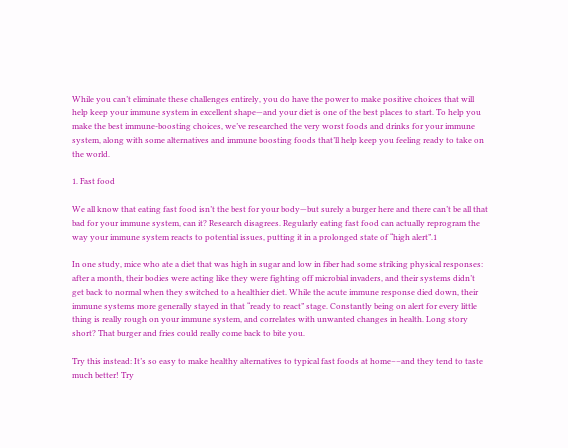While you can’t eliminate these challenges entirely, you do have the power to make positive choices that will help keep your immune system in excellent shape—and your diet is one of the best places to start. To help you make the best immune-boosting choices, we’ve researched the very worst foods and drinks for your immune system, along with some alternatives and immune boosting foods that’ll help keep you feeling ready to take on the world.

1. Fast food

We all know that eating fast food isn’t the best for your body—but surely a burger here and there can’t be all that bad for your immune system, can it? Research disagrees. Regularly eating fast food can actually reprogram the way your immune system reacts to potential issues, putting it in a prolonged state of “high alert”.1

In one study, mice who ate a diet that was high in sugar and low in fiber had some striking physical responses: after a month, their bodies were acting like they were fighting off microbial invaders, and their systems didn’t get back to normal when they switched to a healthier diet. While the acute immune response died down, their immune systems more generally stayed in that “ready to react” stage. Constantly being on alert for every little thing is really rough on your immune system, and correlates with unwanted changes in health. Long story short? That burger and fries could really come back to bite you.

Try this instead: It’s so easy to make healthy alternatives to typical fast foods at home––and they tend to taste much better! Try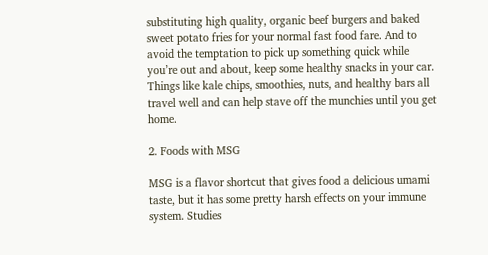substituting high quality, organic beef burgers and baked sweet potato fries for your normal fast food fare. And to avoid the temptation to pick up something quick while you’re out and about, keep some healthy snacks in your car. Things like kale chips, smoothies, nuts, and healthy bars all travel well and can help stave off the munchies until you get home.

2. Foods with MSG

MSG is a flavor shortcut that gives food a delicious umami taste, but it has some pretty harsh effects on your immune system. Studies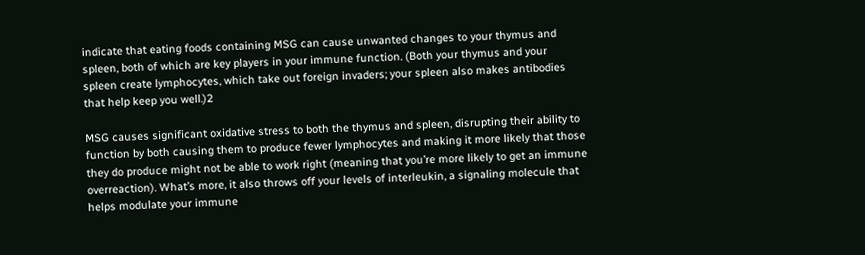indicate that eating foods containing MSG can cause unwanted changes to your thymus and spleen, both of which are key players in your immune function. (Both your thymus and your spleen create lymphocytes, which take out foreign invaders; your spleen also makes antibodies that help keep you well.)2

MSG causes significant oxidative stress to both the thymus and spleen, disrupting their ability to function by both causing them to produce fewer lymphocytes and making it more likely that those they do produce might not be able to work right (meaning that you’re more likely to get an immune overreaction). What’s more, it also throws off your levels of interleukin, a signaling molecule that helps modulate your immune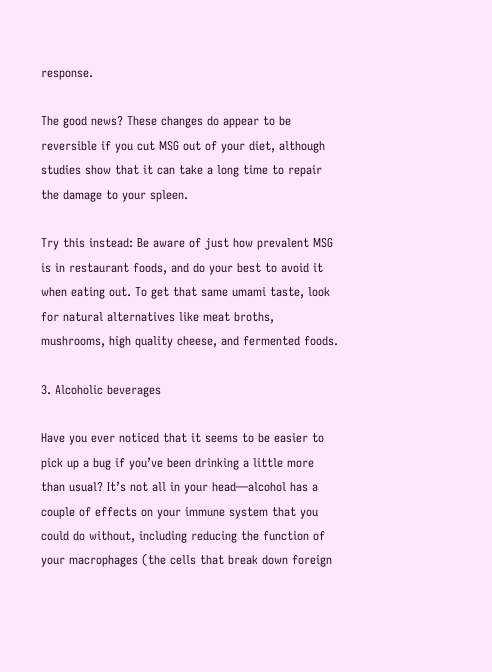response.

The good news? These changes do appear to be reversible if you cut MSG out of your diet, although studies show that it can take a long time to repair the damage to your spleen.

Try this instead: Be aware of just how prevalent MSG is in restaurant foods, and do your best to avoid it when eating out. To get that same umami taste, look for natural alternatives like meat broths, mushrooms, high quality cheese, and fermented foods.

3. Alcoholic beverages

Have you ever noticed that it seems to be easier to pick up a bug if you’ve been drinking a little more than usual? It’s not all in your head—alcohol has a couple of effects on your immune system that you could do without, including reducing the function of your macrophages (the cells that break down foreign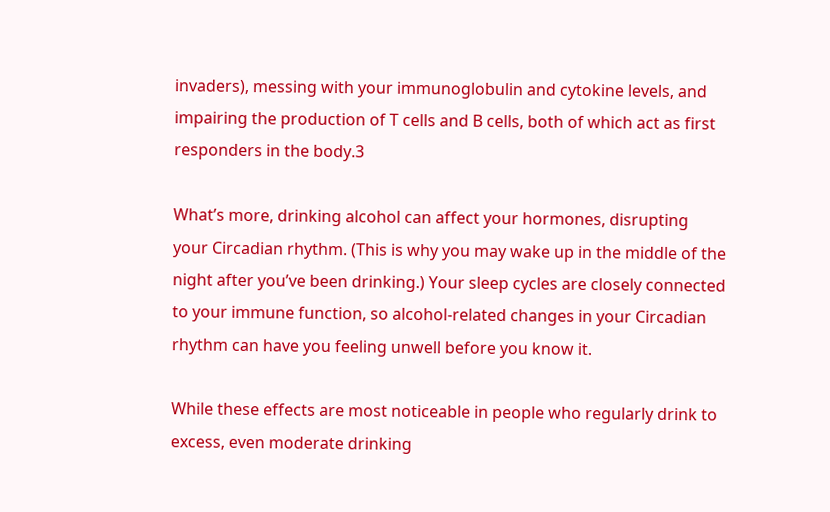invaders), messing with your immunoglobulin and cytokine levels, and impairing the production of T cells and B cells, both of which act as first responders in the body.3

What’s more, drinking alcohol can affect your hormones, disrupting your Circadian rhythm. (This is why you may wake up in the middle of the night after you’ve been drinking.) Your sleep cycles are closely connected to your immune function, so alcohol-related changes in your Circadian rhythm can have you feeling unwell before you know it.

While these effects are most noticeable in people who regularly drink to excess, even moderate drinking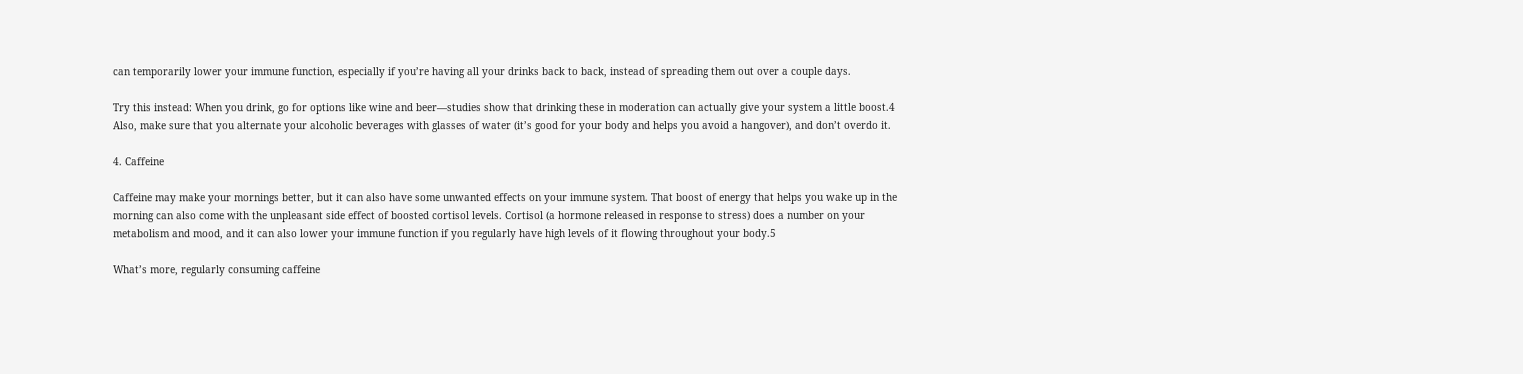can temporarily lower your immune function, especially if you’re having all your drinks back to back, instead of spreading them out over a couple days.

Try this instead: When you drink, go for options like wine and beer—studies show that drinking these in moderation can actually give your system a little boost.4 Also, make sure that you alternate your alcoholic beverages with glasses of water (it’s good for your body and helps you avoid a hangover), and don’t overdo it.

4. Caffeine

Caffeine may make your mornings better, but it can also have some unwanted effects on your immune system. That boost of energy that helps you wake up in the morning can also come with the unpleasant side effect of boosted cortisol levels. Cortisol (a hormone released in response to stress) does a number on your metabolism and mood, and it can also lower your immune function if you regularly have high levels of it flowing throughout your body.5

What’s more, regularly consuming caffeine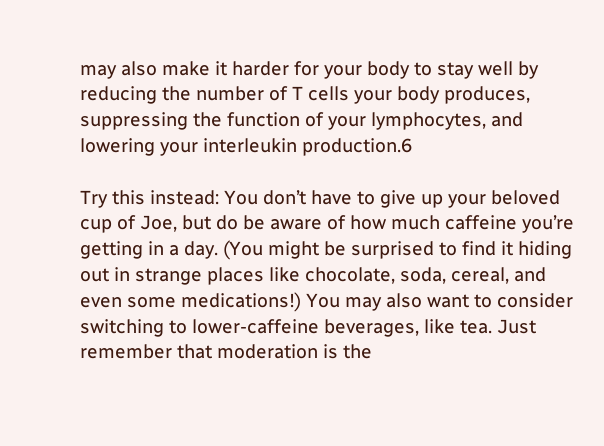may also make it harder for your body to stay well by reducing the number of T cells your body produces, suppressing the function of your lymphocytes, and lowering your interleukin production.6

Try this instead: You don’t have to give up your beloved cup of Joe, but do be aware of how much caffeine you’re getting in a day. (You might be surprised to find it hiding out in strange places like chocolate, soda, cereal, and even some medications!) You may also want to consider switching to lower-caffeine beverages, like tea. Just remember that moderation is the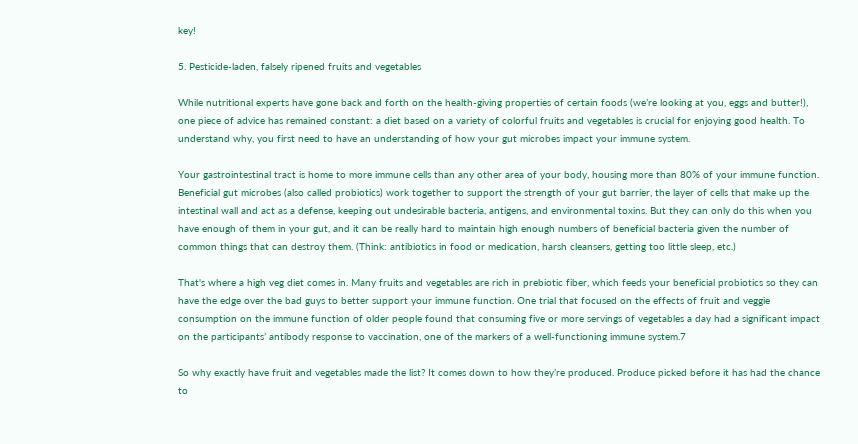key!

5. Pesticide-laden, falsely ripened fruits and vegetables

While nutritional experts have gone back and forth on the health-giving properties of certain foods (we’re looking at you, eggs and butter!), one piece of advice has remained constant: a diet based on a variety of colorful fruits and vegetables is crucial for enjoying good health. To understand why, you first need to have an understanding of how your gut microbes impact your immune system.

Your gastrointestinal tract is home to more immune cells than any other area of your body, housing more than 80% of your immune function. Beneficial gut microbes (also called probiotics) work together to support the strength of your gut barrier, the layer of cells that make up the intestinal wall and act as a defense, keeping out undesirable bacteria, antigens, and environmental toxins. But they can only do this when you have enough of them in your gut, and it can be really hard to maintain high enough numbers of beneficial bacteria given the number of common things that can destroy them. (Think: antibiotics in food or medication, harsh cleansers, getting too little sleep, etc.)

That's where a high veg diet comes in. Many fruits and vegetables are rich in prebiotic fiber, which feeds your beneficial probiotics so they can have the edge over the bad guys to better support your immune function. One trial that focused on the effects of fruit and veggie consumption on the immune function of older people found that consuming five or more servings of vegetables a day had a significant impact on the participants’ antibody response to vaccination, one of the markers of a well-functioning immune system.7

So why exactly have fruit and vegetables made the list? It comes down to how they’re produced. Produce picked before it has had the chance to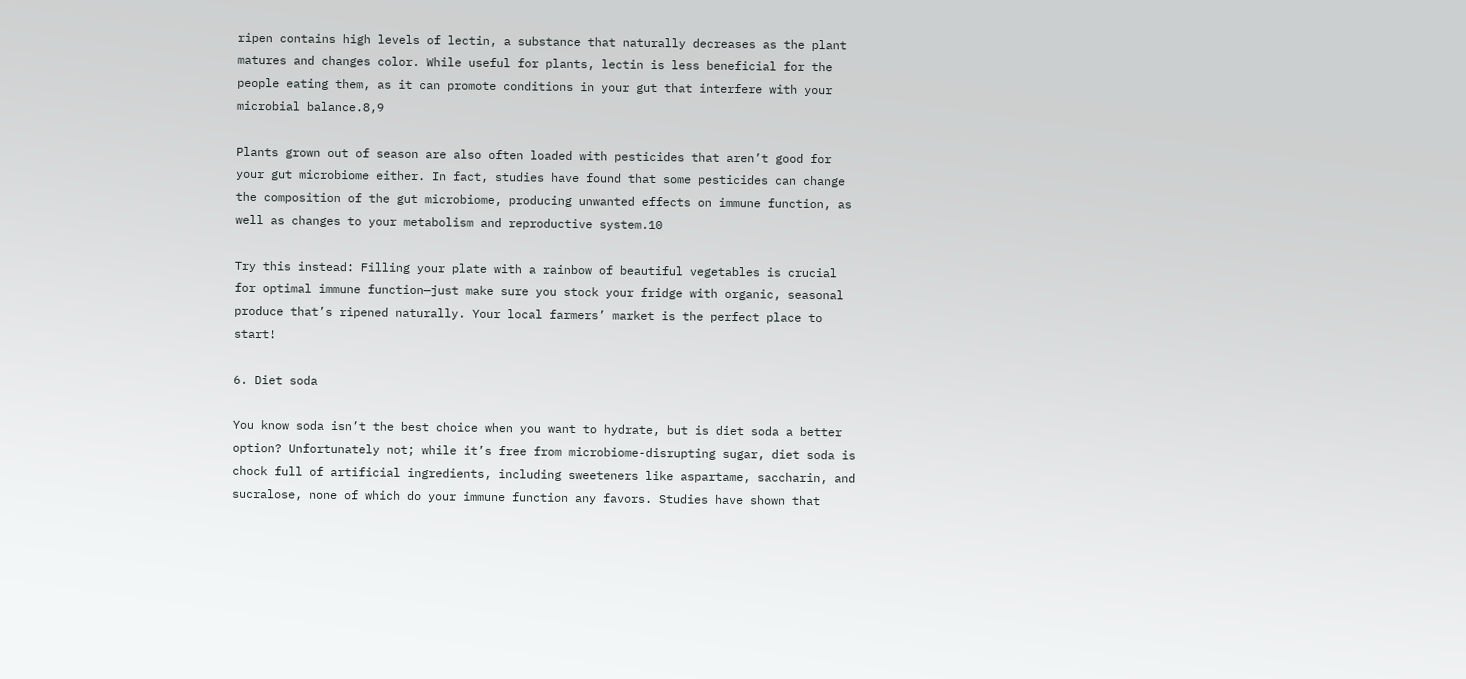ripen contains high levels of lectin, a substance that naturally decreases as the plant matures and changes color. While useful for plants, lectin is less beneficial for the people eating them, as it can promote conditions in your gut that interfere with your microbial balance.8,9

Plants grown out of season are also often loaded with pesticides that aren’t good for your gut microbiome either. In fact, studies have found that some pesticides can change the composition of the gut microbiome, producing unwanted effects on immune function, as well as changes to your metabolism and reproductive system.10

Try this instead: Filling your plate with a rainbow of beautiful vegetables is crucial for optimal immune function—just make sure you stock your fridge with organic, seasonal produce that’s ripened naturally. Your local farmers’ market is the perfect place to start!

6. Diet soda

You know soda isn’t the best choice when you want to hydrate, but is diet soda a better option? Unfortunately not; while it’s free from microbiome-disrupting sugar, diet soda is chock full of artificial ingredients, including sweeteners like aspartame, saccharin, and sucralose, none of which do your immune function any favors. Studies have shown that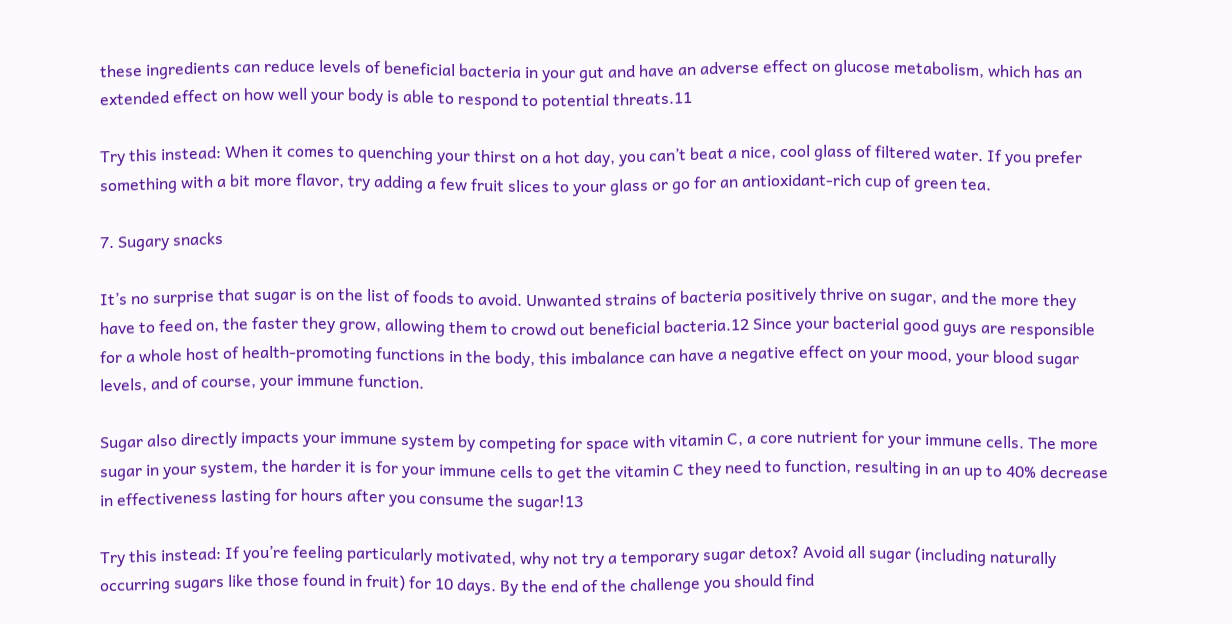these ingredients can reduce levels of beneficial bacteria in your gut and have an adverse effect on glucose metabolism, which has an extended effect on how well your body is able to respond to potential threats.11

Try this instead: When it comes to quenching your thirst on a hot day, you can’t beat a nice, cool glass of filtered water. If you prefer something with a bit more flavor, try adding a few fruit slices to your glass or go for an antioxidant-rich cup of green tea.

7. Sugary snacks

It’s no surprise that sugar is on the list of foods to avoid. Unwanted strains of bacteria positively thrive on sugar, and the more they have to feed on, the faster they grow, allowing them to crowd out beneficial bacteria.12 Since your bacterial good guys are responsible for a whole host of health-promoting functions in the body, this imbalance can have a negative effect on your mood, your blood sugar levels, and of course, your immune function.

Sugar also directly impacts your immune system by competing for space with vitamin C, a core nutrient for your immune cells. The more sugar in your system, the harder it is for your immune cells to get the vitamin C they need to function, resulting in an up to 40% decrease in effectiveness lasting for hours after you consume the sugar!13

Try this instead: If you’re feeling particularly motivated, why not try a temporary sugar detox? Avoid all sugar (including naturally occurring sugars like those found in fruit) for 10 days. By the end of the challenge you should find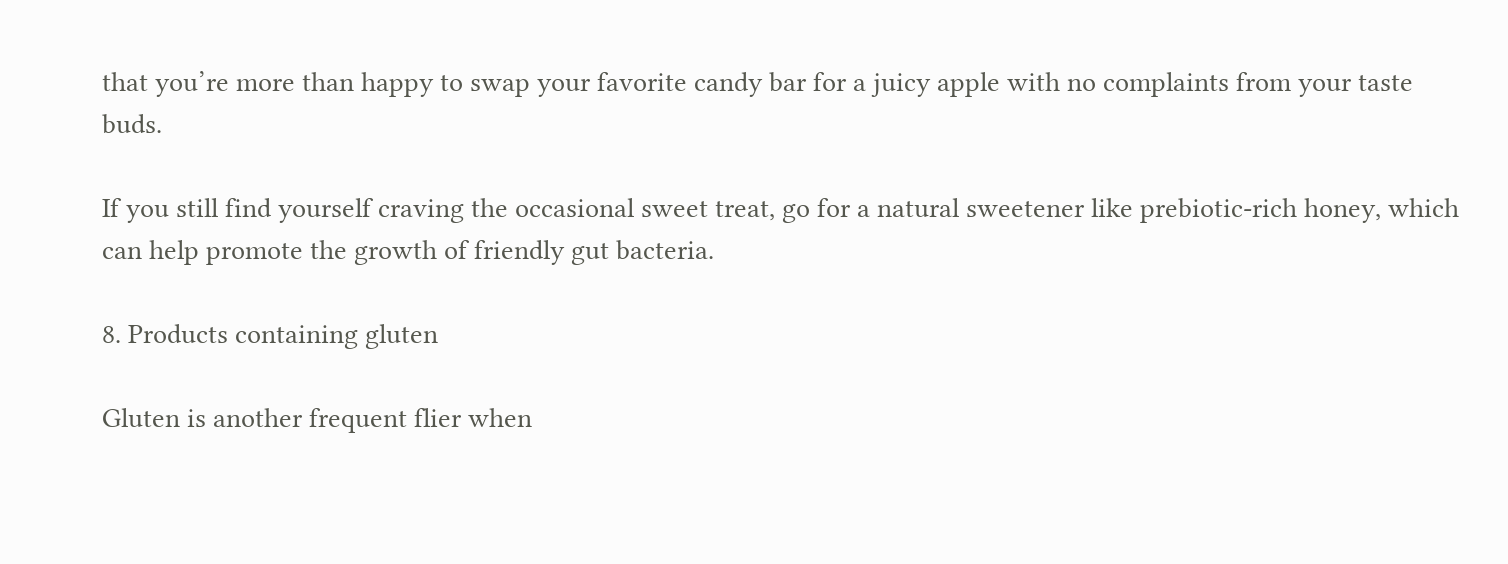that you’re more than happy to swap your favorite candy bar for a juicy apple with no complaints from your taste buds.

If you still find yourself craving the occasional sweet treat, go for a natural sweetener like prebiotic-rich honey, which can help promote the growth of friendly gut bacteria.

8. Products containing gluten

Gluten is another frequent flier when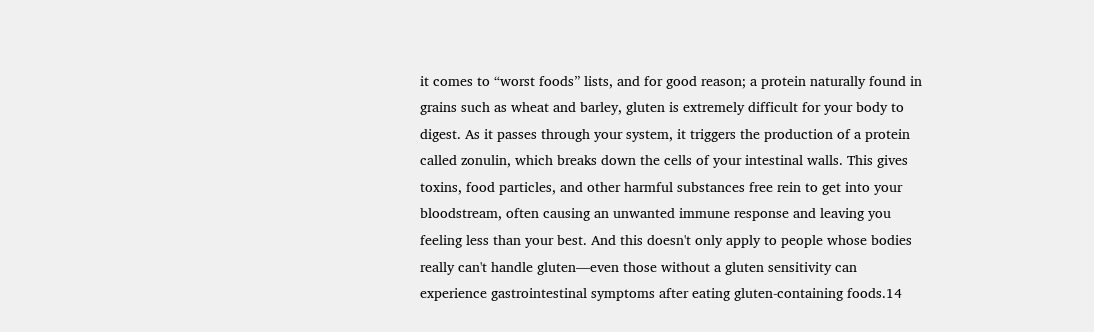it comes to “worst foods” lists, and for good reason; a protein naturally found in grains such as wheat and barley, gluten is extremely difficult for your body to digest. As it passes through your system, it triggers the production of a protein called zonulin, which breaks down the cells of your intestinal walls. This gives toxins, food particles, and other harmful substances free rein to get into your bloodstream, often causing an unwanted immune response and leaving you feeling less than your best. And this doesn't only apply to people whose bodies really can't handle gluten––even those without a gluten sensitivity can experience gastrointestinal symptoms after eating gluten-containing foods.14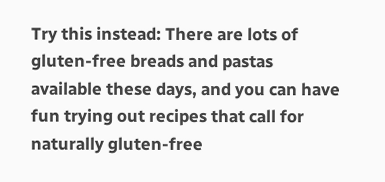Try this instead: There are lots of gluten-free breads and pastas available these days, and you can have fun trying out recipes that call for naturally gluten-free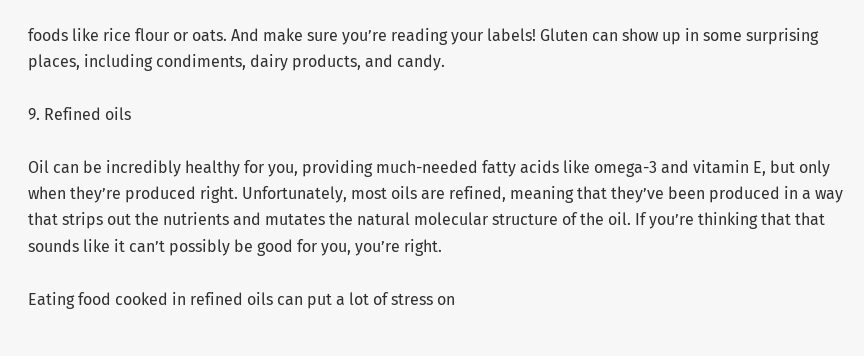foods like rice flour or oats. And make sure you’re reading your labels! Gluten can show up in some surprising places, including condiments, dairy products, and candy.

9. Refined oils

Oil can be incredibly healthy for you, providing much-needed fatty acids like omega-3 and vitamin E, but only when they’re produced right. Unfortunately, most oils are refined, meaning that they’ve been produced in a way that strips out the nutrients and mutates the natural molecular structure of the oil. If you’re thinking that that sounds like it can’t possibly be good for you, you’re right.

Eating food cooked in refined oils can put a lot of stress on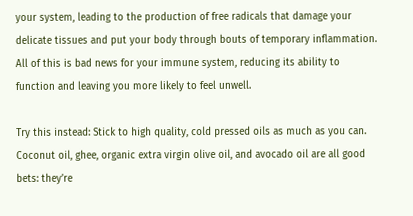your system, leading to the production of free radicals that damage your delicate tissues and put your body through bouts of temporary inflammation. All of this is bad news for your immune system, reducing its ability to function and leaving you more likely to feel unwell.

Try this instead: Stick to high quality, cold pressed oils as much as you can. Coconut oil, ghee, organic extra virgin olive oil, and avocado oil are all good bets: they’re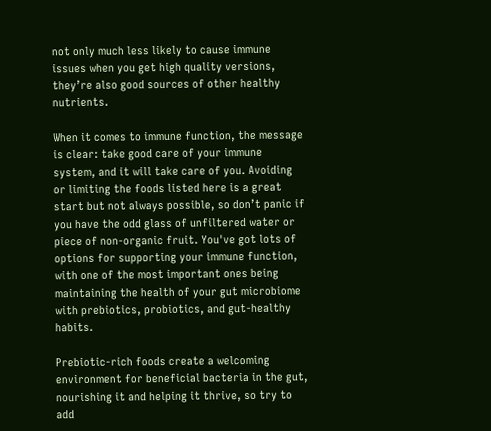not only much less likely to cause immune issues when you get high quality versions, they’re also good sources of other healthy nutrients.

When it comes to immune function, the message is clear: take good care of your immune system, and it will take care of you. Avoiding or limiting the foods listed here is a great start but not always possible, so don’t panic if you have the odd glass of unfiltered water or piece of non-organic fruit. You've got lots of options for supporting your immune function, with one of the most important ones being maintaining the health of your gut microbiome with prebiotics, probiotics, and gut-healthy habits.

Prebiotic-rich foods create a welcoming environment for beneficial bacteria in the gut, nourishing it and helping it thrive, so try to add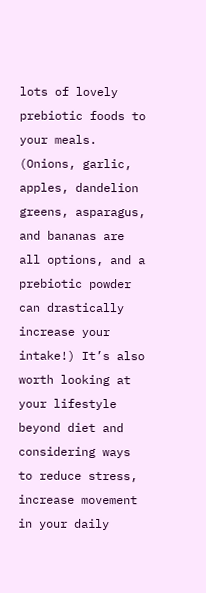lots of lovely prebiotic foods to your meals. (Onions, garlic, apples, dandelion greens, asparagus, and bananas are all options, and a prebiotic powder can drastically increase your intake!) It’s also worth looking at your lifestyle beyond diet and considering ways to reduce stress, increase movement in your daily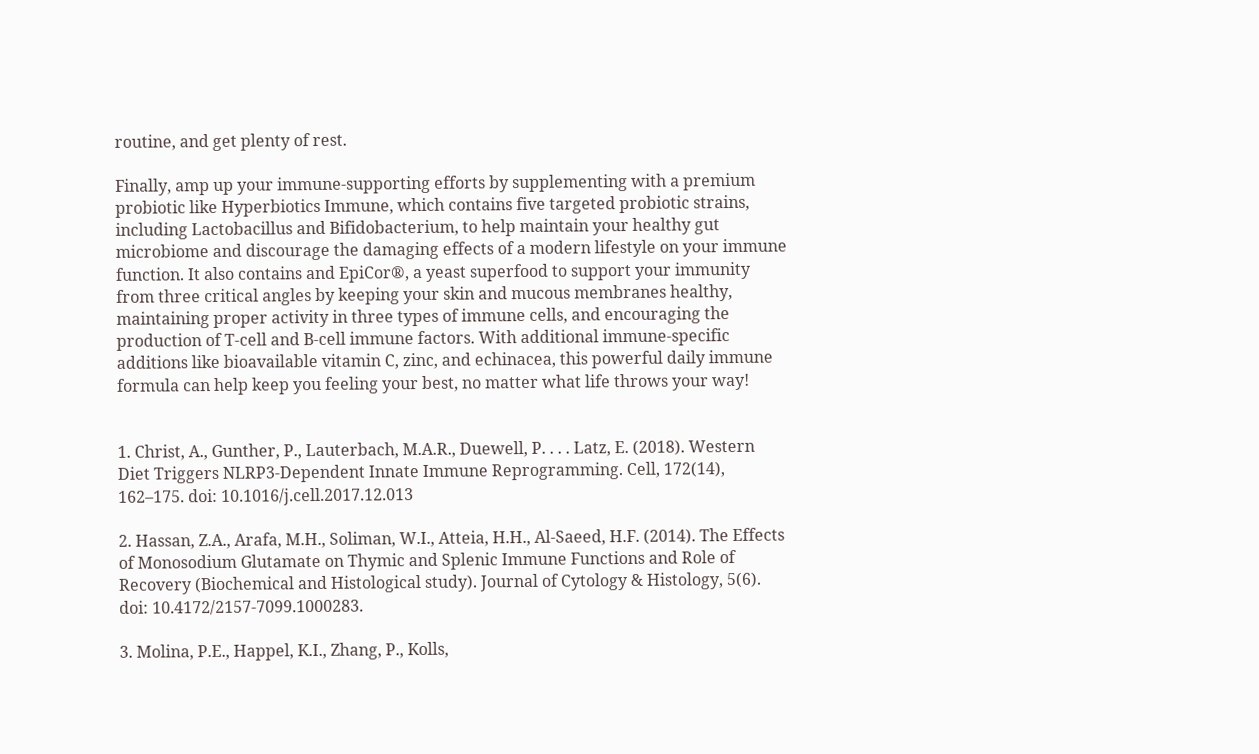routine, and get plenty of rest.

Finally, amp up your immune-supporting efforts by supplementing with a premium probiotic like Hyperbiotics Immune, which contains five targeted probiotic strains, including Lactobacillus and Bifidobacterium, to help maintain your healthy gut microbiome and discourage the damaging effects of a modern lifestyle on your immune function. It also contains and EpiCor®, a yeast superfood to support your immunity from three critical angles by keeping your skin and mucous membranes healthy, maintaining proper activity in three types of immune cells, and encouraging the production of T-cell and B-cell immune factors. With additional immune-specific additions like bioavailable vitamin C, zinc, and echinacea, this powerful daily immune formula can help keep you feeling your best, no matter what life throws your way!


1. Christ, A., Gunther, P., Lauterbach, M.A.R., Duewell, P. . . . Latz, E. (2018). Western Diet Triggers NLRP3-Dependent Innate Immune Reprogramming. Cell, 172(14), 162–175. doi: 10.1016/j.cell.2017.12.013

2. Hassan, Z.A., Arafa, M.H., Soliman, W.I., Atteia, H.H., Al-Saeed, H.F. (2014). The Effects of Monosodium Glutamate on Thymic and Splenic Immune Functions and Role of Recovery (Biochemical and Histological study). Journal of Cytology & Histology, 5(6). doi: 10.4172/2157-7099.1000283.

3. Molina, P.E., Happel, K.I., Zhang, P., Kolls,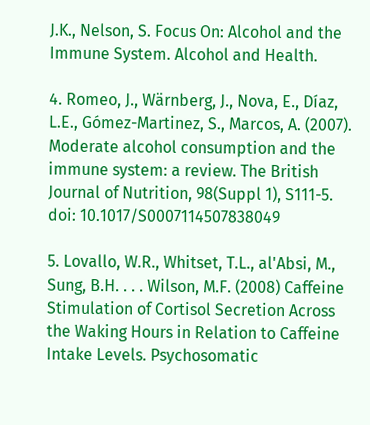J.K., Nelson, S. Focus On: Alcohol and the Immune System. Alcohol and Health.

4. Romeo, J., Wärnberg, J., Nova, E., Díaz, L.E., Gómez-Martinez, S., Marcos, A. (2007). Moderate alcohol consumption and the immune system: a review. The British Journal of Nutrition, 98(Suppl 1), S111-5. doi: 10.1017/S0007114507838049

5. Lovallo, W.R., Whitset, T.L., al'Absi, M., Sung, B.H. . . . Wilson, M.F. (2008) Caffeine Stimulation of Cortisol Secretion Across the Waking Hours in Relation to Caffeine Intake Levels. Psychosomatic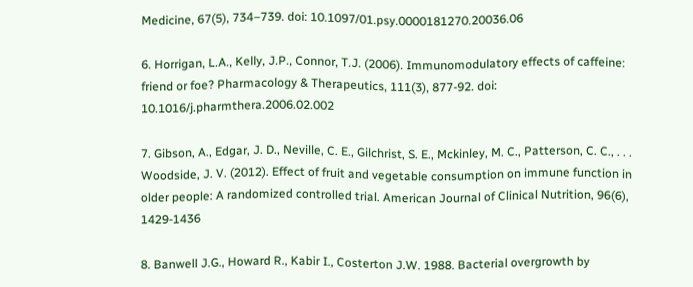Medicine, 67(5), 734–739. doi: 10.1097/01.psy.0000181270.20036.06

6. Horrigan, L.A., Kelly, J.P., Connor, T.J. (2006). Immunomodulatory effects of caffeine: friend or foe? Pharmacology & Therapeutics, 111(3), 877-92. doi: 10.1016/j.pharmthera.2006.02.002

7. Gibson, A., Edgar, J. D., Neville, C. E., Gilchrist, S. E., Mckinley, M. C., Patterson, C. C., . . . Woodside, J. V. (2012). Effect of fruit and vegetable consumption on immune function in older people: A randomized controlled trial. American Journal of Clinical Nutrition, 96(6), 1429-1436

8. Banwell J.G., Howard R., Kabir I., Costerton J.W. 1988. Bacterial overgrowth by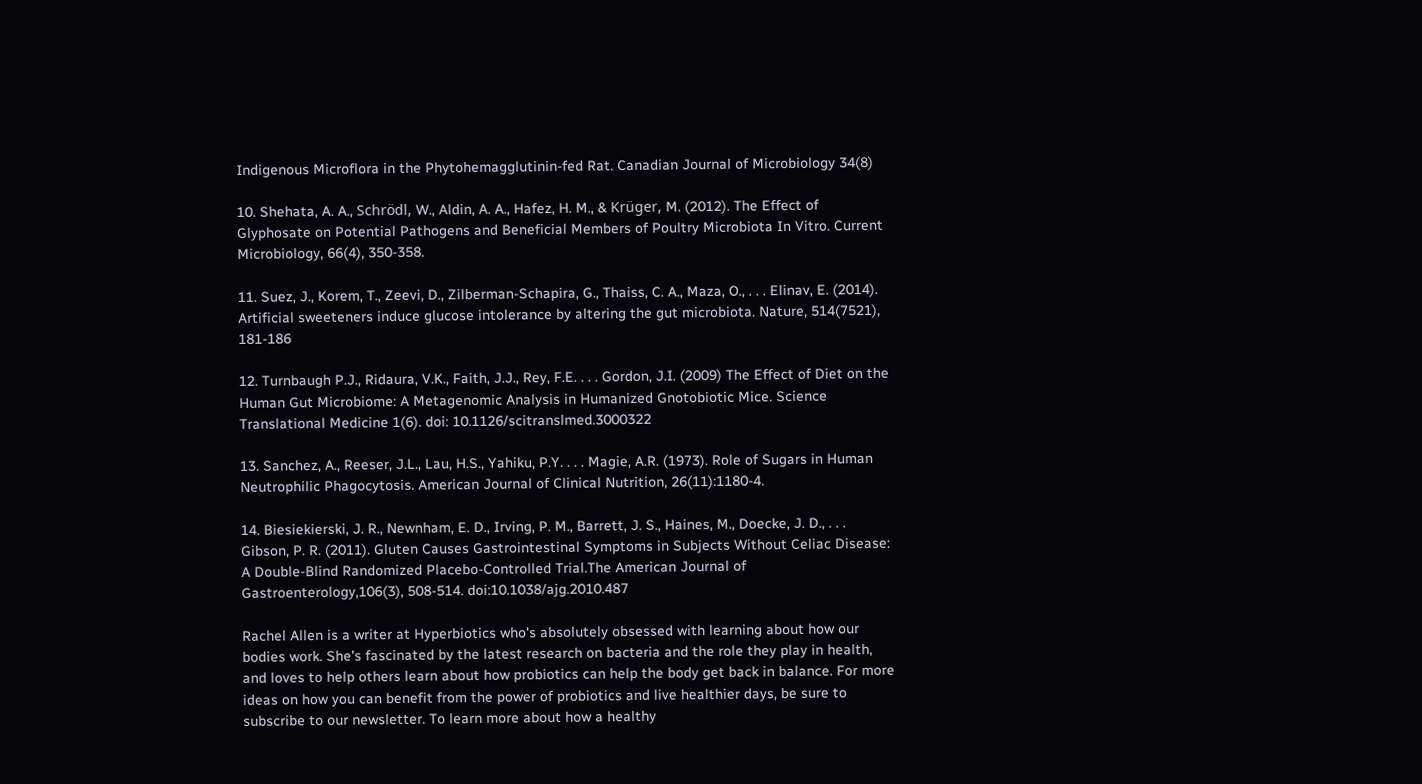Indigenous Microflora in the Phytohemagglutinin-fed Rat. Canadian Journal of Microbiology 34(8)

10. Shehata, A. A., Schrödl, W., Aldin, A. A., Hafez, H. M., & Krüger, M. (2012). The Effect of Glyphosate on Potential Pathogens and Beneficial Members of Poultry Microbiota In Vitro. Current Microbiology, 66(4), 350-358.

11. Suez, J., Korem, T., Zeevi, D., Zilberman-Schapira, G., Thaiss, C. A., Maza, O., . . . Elinav, E. (2014). Artificial sweeteners induce glucose intolerance by altering the gut microbiota. Nature, 514(7521), 181-186

12. Turnbaugh P.J., Ridaura, V.K., Faith, J.J., Rey, F.E. . . . Gordon, J.I. (2009) The Effect of Diet on the Human Gut Microbiome: A Metagenomic Analysis in Humanized Gnotobiotic Mice. Science Translational Medicine 1(6). doi: 10.1126/scitranslmed.3000322

13. Sanchez, A., Reeser, J.L., Lau, H.S., Yahiku, P.Y. . . . Magie, A.R. (1973). Role of Sugars in Human Neutrophilic Phagocytosis. American Journal of Clinical Nutrition, 26(11):1180-4.

14. Biesiekierski, J. R., Newnham, E. D., Irving, P. M., Barrett, J. S., Haines, M., Doecke, J. D., . . . Gibson, P. R. (2011). Gluten Causes Gastrointestinal Symptoms in Subjects Without Celiac Disease: A Double-Blind Randomized Placebo-Controlled Trial.The American Journal of Gastroenterology,106(3), 508-514. doi:10.1038/ajg.2010.487

Rachel Allen is a writer at Hyperbiotics who's absolutely obsessed with learning about how our bodies work. She's fascinated by the latest research on bacteria and the role they play in health, and loves to help others learn about how probiotics can help the body get back in balance. For more ideas on how you can benefit from the power of probiotics and live healthier days, be sure to subscribe to our newsletter. To learn more about how a healthy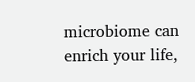microbiome can enrich your life,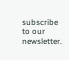subscribe to our newsletter.